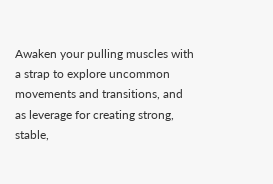Awaken your pulling muscles with a strap to explore uncommon movements and transitions, and as leverage for creating strong, stable,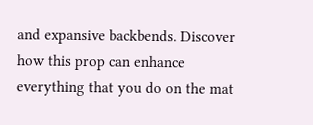and expansive backbends. Discover how this prop can enhance everything that you do on the mat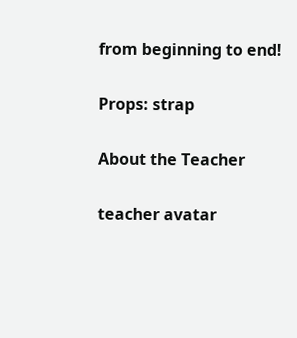from beginning to end!

Props: strap

About the Teacher

teacher avatar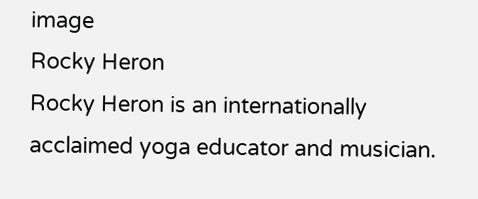image
Rocky Heron
Rocky Heron is an internationally acclaimed yoga educator and musician.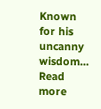Known for his uncanny wisdom... Read more